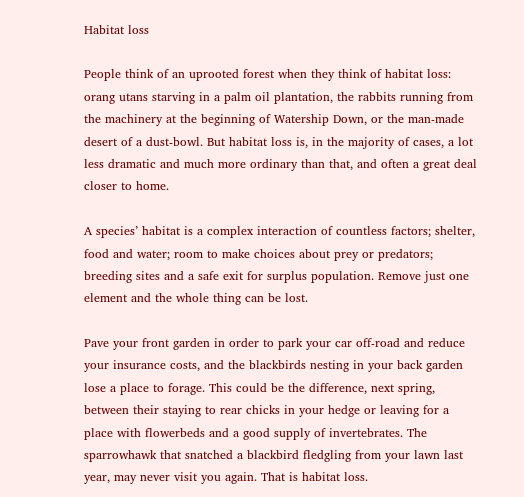Habitat loss

People think of an uprooted forest when they think of habitat loss: orang utans starving in a palm oil plantation, the rabbits running from the machinery at the beginning of Watership Down, or the man-made desert of a dust-bowl. But habitat loss is, in the majority of cases, a lot less dramatic and much more ordinary than that, and often a great deal closer to home.

A species’ habitat is a complex interaction of countless factors; shelter, food and water; room to make choices about prey or predators; breeding sites and a safe exit for surplus population. Remove just one element and the whole thing can be lost.

Pave your front garden in order to park your car off-road and reduce your insurance costs, and the blackbirds nesting in your back garden lose a place to forage. This could be the difference, next spring, between their staying to rear chicks in your hedge or leaving for a place with flowerbeds and a good supply of invertebrates. The sparrowhawk that snatched a blackbird fledgling from your lawn last year, may never visit you again. That is habitat loss.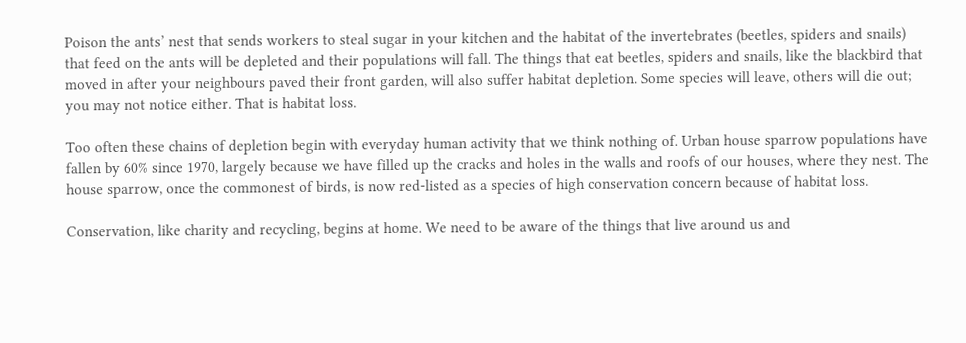Poison the ants’ nest that sends workers to steal sugar in your kitchen and the habitat of the invertebrates (beetles, spiders and snails) that feed on the ants will be depleted and their populations will fall. The things that eat beetles, spiders and snails, like the blackbird that moved in after your neighbours paved their front garden, will also suffer habitat depletion. Some species will leave, others will die out; you may not notice either. That is habitat loss.

Too often these chains of depletion begin with everyday human activity that we think nothing of. Urban house sparrow populations have fallen by 60% since 1970, largely because we have filled up the cracks and holes in the walls and roofs of our houses, where they nest. The house sparrow, once the commonest of birds, is now red-listed as a species of high conservation concern because of habitat loss.

Conservation, like charity and recycling, begins at home. We need to be aware of the things that live around us and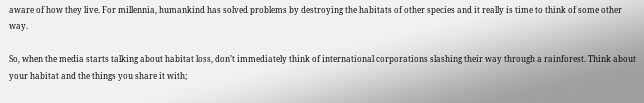aware of how they live. For millennia, humankind has solved problems by destroying the habitats of other species and it really is time to think of some other way.

So, when the media starts talking about habitat loss, don’t immediately think of international corporations slashing their way through a rainforest. Think about your habitat and the things you share it with;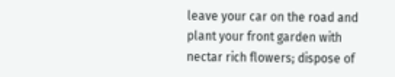leave your car on the road and plant your front garden with nectar rich flowers; dispose of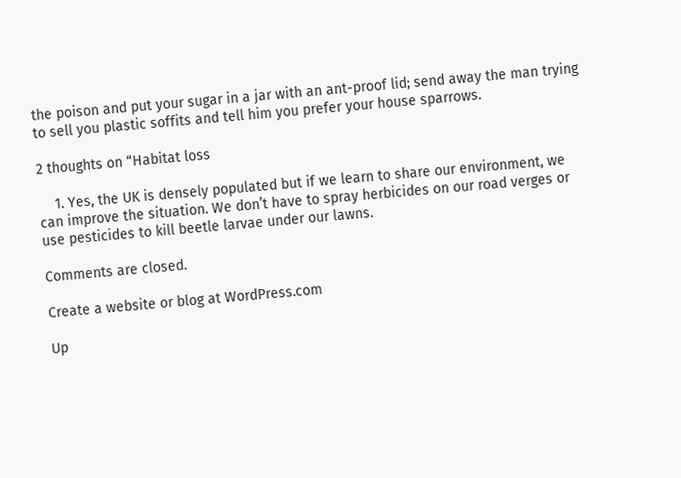the poison and put your sugar in a jar with an ant-proof lid; send away the man trying to sell you plastic soffits and tell him you prefer your house sparrows.

2 thoughts on “Habitat loss

    1. Yes, the UK is densely populated but if we learn to share our environment, we can improve the situation. We don’t have to spray herbicides on our road verges or use pesticides to kill beetle larvae under our lawns.

Comments are closed.

Create a website or blog at WordPress.com

Up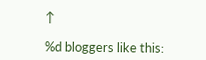↑

%d bloggers like this: